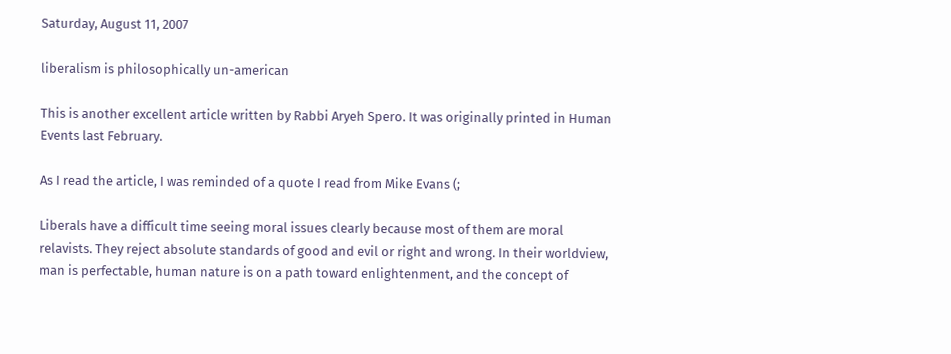Saturday, August 11, 2007

liberalism is philosophically un-american

This is another excellent article written by Rabbi Aryeh Spero. It was originally printed in Human Events last February.

As I read the article, I was reminded of a quote I read from Mike Evans (;

Liberals have a difficult time seeing moral issues clearly because most of them are moral relavists. They reject absolute standards of good and evil or right and wrong. In their worldview, man is perfectable, human nature is on a path toward enlightenment, and the concept of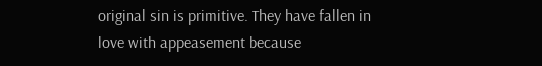original sin is primitive. They have fallen in love with appeasement because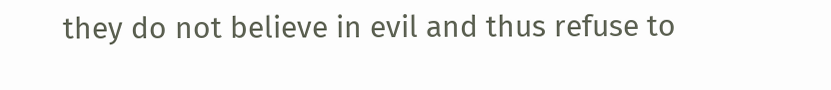they do not believe in evil and thus refuse to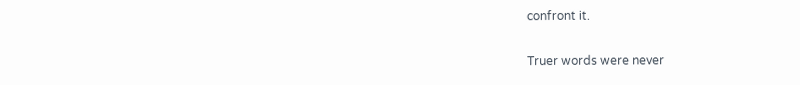confront it.

Truer words were never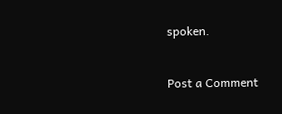spoken.


Post a Comment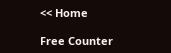<< Home

Free Counter